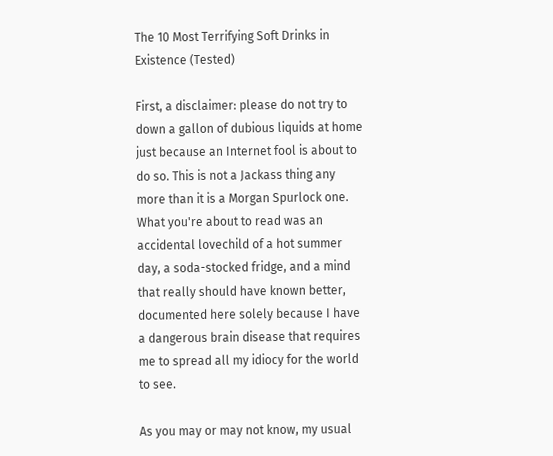The 10 Most Terrifying Soft Drinks in Existence (Tested)

First, a disclaimer: please do not try to down a gallon of dubious liquids at home just because an Internet fool is about to do so. This is not a Jackass thing any more than it is a Morgan Spurlock one. What you're about to read was an accidental lovechild of a hot summer day, a soda-stocked fridge, and a mind that really should have known better, documented here solely because I have a dangerous brain disease that requires me to spread all my idiocy for the world to see.

As you may or may not know, my usual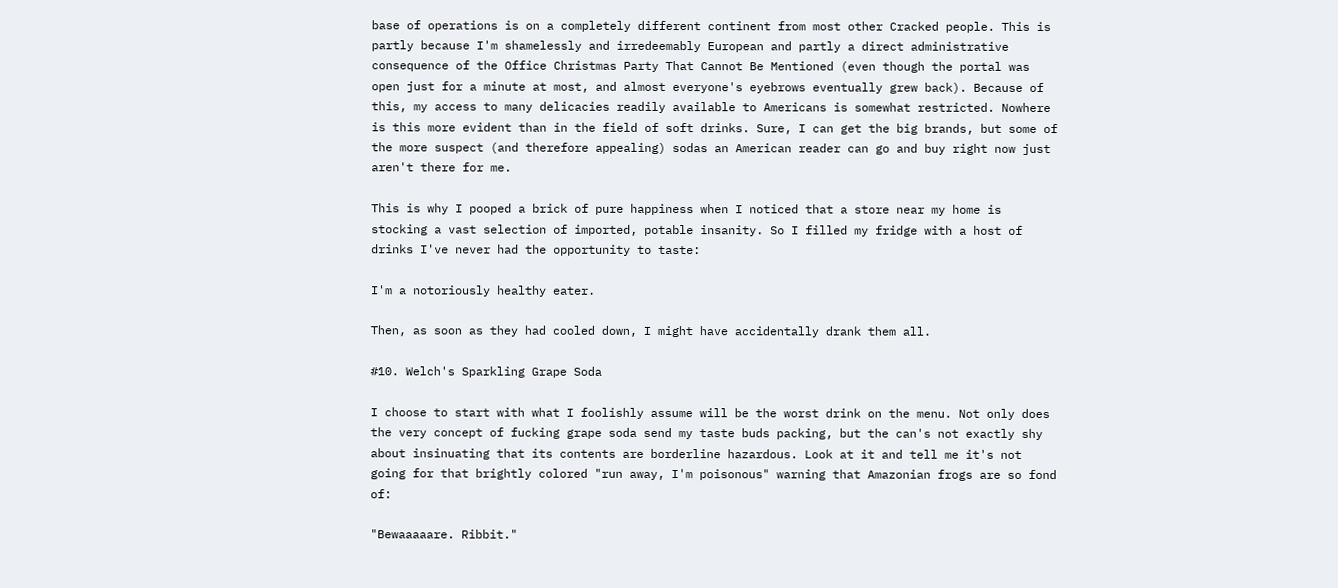base of operations is on a completely different continent from most other Cracked people. This is partly because I'm shamelessly and irredeemably European and partly a direct administrative consequence of the Office Christmas Party That Cannot Be Mentioned (even though the portal was open just for a minute at most, and almost everyone's eyebrows eventually grew back). Because of this, my access to many delicacies readily available to Americans is somewhat restricted. Nowhere is this more evident than in the field of soft drinks. Sure, I can get the big brands, but some of the more suspect (and therefore appealing) sodas an American reader can go and buy right now just aren't there for me.

This is why I pooped a brick of pure happiness when I noticed that a store near my home is stocking a vast selection of imported, potable insanity. So I filled my fridge with a host of drinks I've never had the opportunity to taste:

I'm a notoriously healthy eater.

Then, as soon as they had cooled down, I might have accidentally drank them all.

#10. Welch's Sparkling Grape Soda

I choose to start with what I foolishly assume will be the worst drink on the menu. Not only does the very concept of fucking grape soda send my taste buds packing, but the can's not exactly shy about insinuating that its contents are borderline hazardous. Look at it and tell me it's not going for that brightly colored "run away, I'm poisonous" warning that Amazonian frogs are so fond of:

"Bewaaaaare. Ribbit."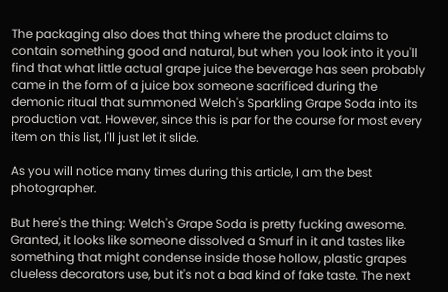The packaging also does that thing where the product claims to contain something good and natural, but when you look into it you'll find that what little actual grape juice the beverage has seen probably came in the form of a juice box someone sacrificed during the demonic ritual that summoned Welch's Sparkling Grape Soda into its production vat. However, since this is par for the course for most every item on this list, I'll just let it slide.

As you will notice many times during this article, I am the best photographer.

But here's the thing: Welch's Grape Soda is pretty fucking awesome. Granted, it looks like someone dissolved a Smurf in it and tastes like something that might condense inside those hollow, plastic grapes clueless decorators use, but it's not a bad kind of fake taste. The next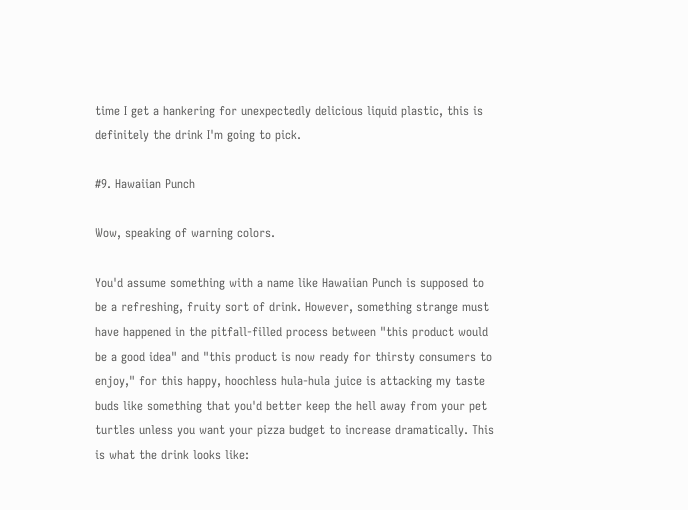time I get a hankering for unexpectedly delicious liquid plastic, this is definitely the drink I'm going to pick.

#9. Hawaiian Punch

Wow, speaking of warning colors.

You'd assume something with a name like Hawaiian Punch is supposed to be a refreshing, fruity sort of drink. However, something strange must have happened in the pitfall-filled process between "this product would be a good idea" and "this product is now ready for thirsty consumers to enjoy," for this happy, hoochless hula-hula juice is attacking my taste buds like something that you'd better keep the hell away from your pet turtles unless you want your pizza budget to increase dramatically. This is what the drink looks like: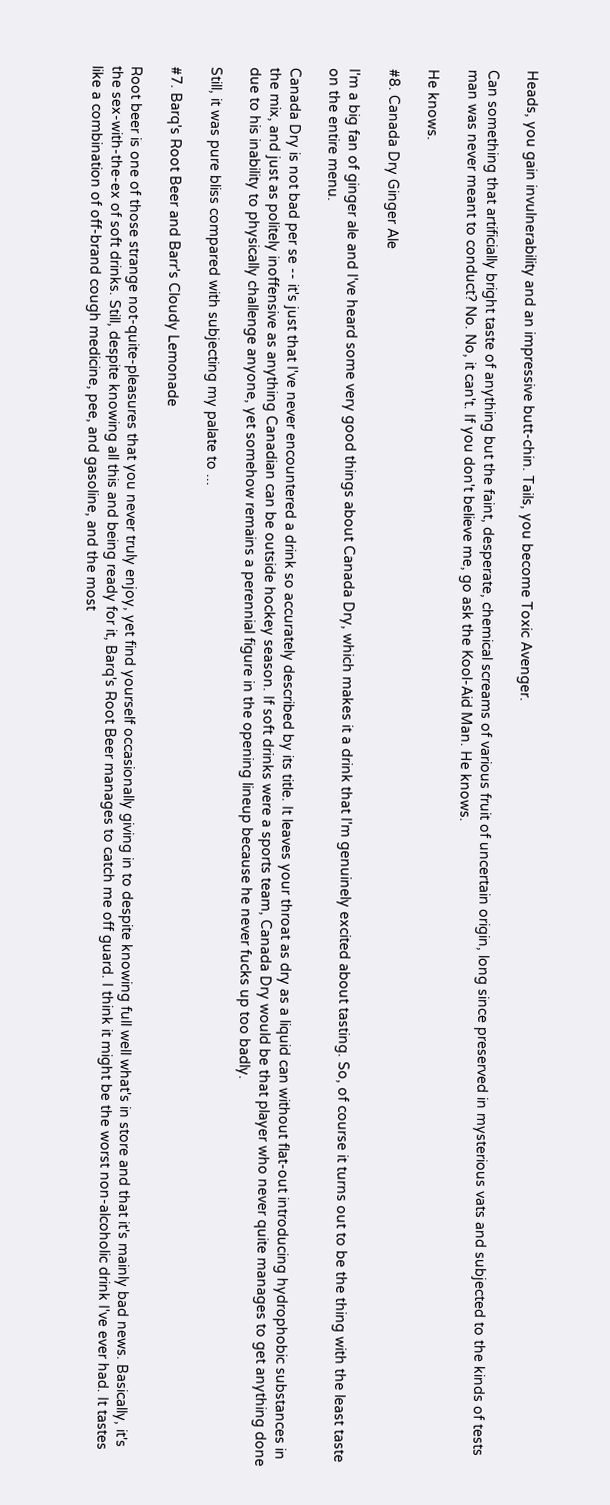Heads, you gain invulnerability and an impressive butt-chin. Tails, you become Toxic Avenger.

Can something that artificially bright taste of anything but the faint, desperate, chemical screams of various fruit of uncertain origin, long since preserved in mysterious vats and subjected to the kinds of tests man was never meant to conduct? No. No, it can't. If you don't believe me, go ask the Kool-Aid Man. He knows.

He knows.

#8. Canada Dry Ginger Ale

I'm a big fan of ginger ale and I've heard some very good things about Canada Dry, which makes it a drink that I'm genuinely excited about tasting. So, of course it turns out to be the thing with the least taste on the entire menu.

Canada Dry is not bad per se -- it's just that I've never encountered a drink so accurately described by its title. It leaves your throat as dry as a liquid can without flat-out introducing hydrophobic substances in the mix, and just as politely inoffensive as anything Canadian can be outside hockey season. If soft drinks were a sports team, Canada Dry would be that player who never quite manages to get anything done due to his inability to physically challenge anyone, yet somehow remains a perennial figure in the opening lineup because he never fucks up too badly.

Still, it was pure bliss compared with subjecting my palate to ...

#7. Barq's Root Beer and Barr's Cloudy Lemonade

Root beer is one of those strange not-quite-pleasures that you never truly enjoy, yet find yourself occasionally giving in to despite knowing full well what's in store and that it's mainly bad news. Basically, it's the sex-with-the-ex of soft drinks. Still, despite knowing all this and being ready for it, Barq's Root Beer manages to catch me off guard. I think it might be the worst non-alcoholic drink I've ever had. It tastes like a combination of off-brand cough medicine, pee, and gasoline, and the most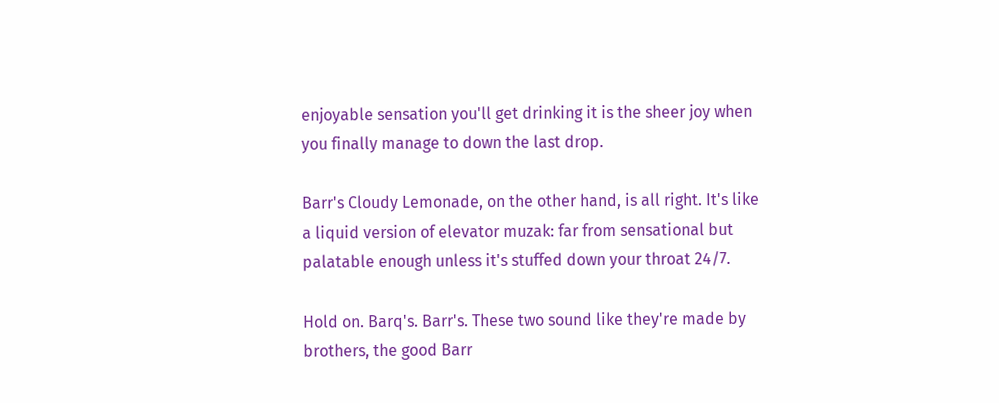enjoyable sensation you'll get drinking it is the sheer joy when you finally manage to down the last drop.

Barr's Cloudy Lemonade, on the other hand, is all right. It's like a liquid version of elevator muzak: far from sensational but palatable enough unless it's stuffed down your throat 24/7.

Hold on. Barq's. Barr's. These two sound like they're made by brothers, the good Barr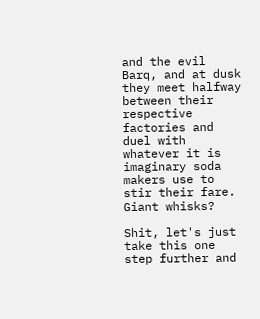and the evil Barq, and at dusk they meet halfway between their respective factories and duel with whatever it is imaginary soda makers use to stir their fare. Giant whisks?

Shit, let's just take this one step further and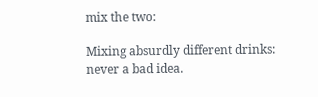mix the two:

Mixing absurdly different drinks: never a bad idea.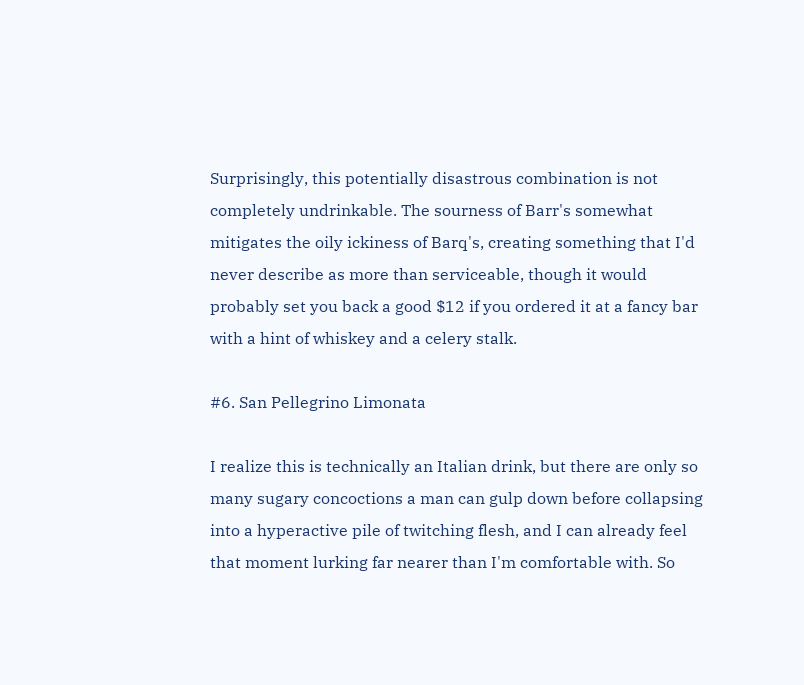Surprisingly, this potentially disastrous combination is not completely undrinkable. The sourness of Barr's somewhat mitigates the oily ickiness of Barq's, creating something that I'd never describe as more than serviceable, though it would probably set you back a good $12 if you ordered it at a fancy bar with a hint of whiskey and a celery stalk.

#6. San Pellegrino Limonata

I realize this is technically an Italian drink, but there are only so many sugary concoctions a man can gulp down before collapsing into a hyperactive pile of twitching flesh, and I can already feel that moment lurking far nearer than I'm comfortable with. So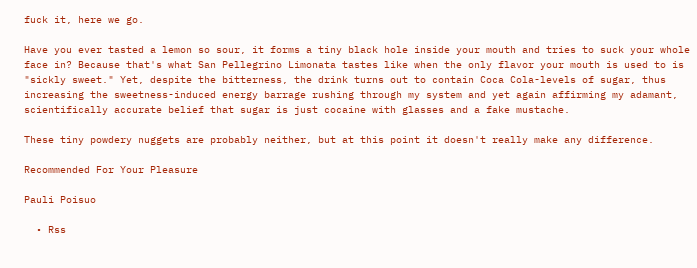fuck it, here we go.

Have you ever tasted a lemon so sour, it forms a tiny black hole inside your mouth and tries to suck your whole face in? Because that's what San Pellegrino Limonata tastes like when the only flavor your mouth is used to is "sickly sweet." Yet, despite the bitterness, the drink turns out to contain Coca Cola-levels of sugar, thus increasing the sweetness-induced energy barrage rushing through my system and yet again affirming my adamant, scientifically accurate belief that sugar is just cocaine with glasses and a fake mustache.

These tiny powdery nuggets are probably neither, but at this point it doesn't really make any difference.

Recommended For Your Pleasure

Pauli Poisuo

  • Rss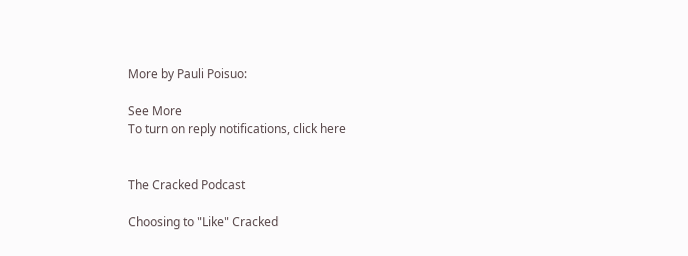More by Pauli Poisuo:

See More
To turn on reply notifications, click here


The Cracked Podcast

Choosing to "Like" Cracked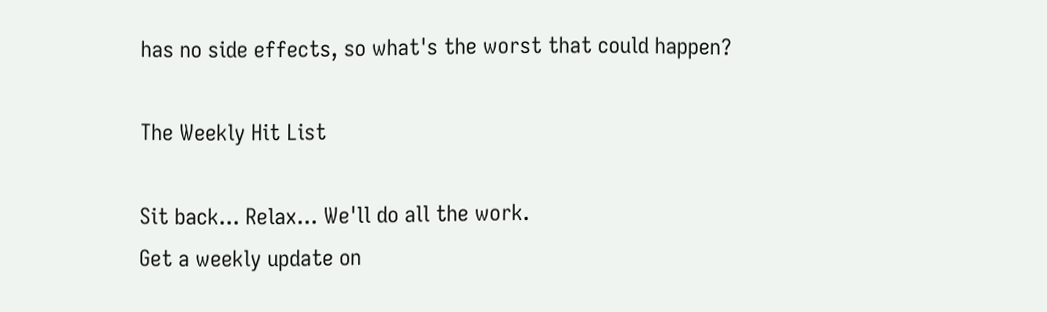has no side effects, so what's the worst that could happen?

The Weekly Hit List

Sit back... Relax... We'll do all the work.
Get a weekly update on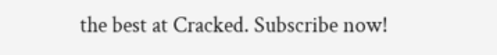the best at Cracked. Subscribe now!